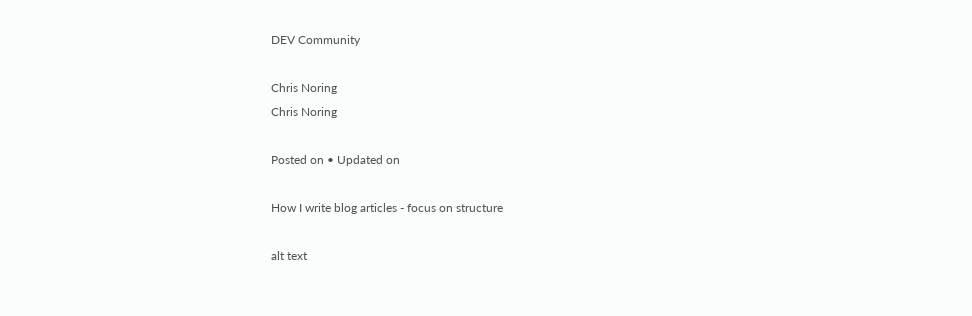DEV Community

Chris Noring
Chris Noring

Posted on • Updated on

How I write blog articles - focus on structure

alt text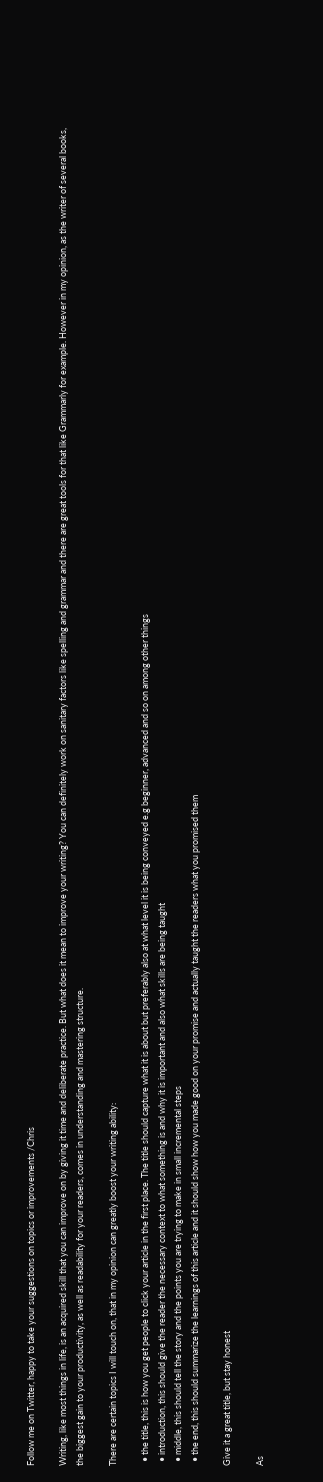Follow me on Twitter, happy to take your suggestions on topics or improvements /Chris

Writing, like most things in life, is an acquired skill that you can improve on by giving it time and deliberate practice. But what does it mean to improve your writing? You can definitely work on sanitary factors like spelling and grammar and there are great tools for that like Grammarly for example. However in my opinion, as the writer of several books, the biggest gain to your productivity, as well as readability for your readers, comes in understanding and mastering structure.

There are certain topics I will touch on, that in my opinion can greatly boost your writing ability:

  • the title, this is how you get people to click your article in the first place. The title should capture what it is about but preferably also at what level it is being conveyed e.g beginner, advanced and so on among other things
  • introduction, this should give the reader the necessary context to what something is and why it is important and also what skills are being taught
  • middle, this should tell the story and the points you are trying to make in small incremental steps
  • the end, this should summarize the learnings of this article and it should show how you made good on your promise and actually taught the readers what you promised them

Give it a great title, but stay honest

As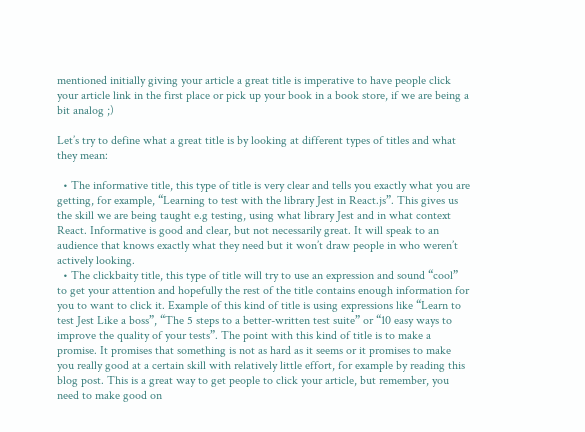mentioned initially giving your article a great title is imperative to have people click your article link in the first place or pick up your book in a book store, if we are being a bit analog ;)

Let’s try to define what a great title is by looking at different types of titles and what they mean:

  • The informative title, this type of title is very clear and tells you exactly what you are getting, for example, “Learning to test with the library Jest in React.js”. This gives us the skill we are being taught e.g testing, using what library Jest and in what context React. Informative is good and clear, but not necessarily great. It will speak to an audience that knows exactly what they need but it won’t draw people in who weren’t actively looking.
  • The clickbaity title, this type of title will try to use an expression and sound “cool” to get your attention and hopefully the rest of the title contains enough information for you to want to click it. Example of this kind of title is using expressions like “Learn to test Jest Like a boss”, “The 5 steps to a better-written test suite” or “10 easy ways to improve the quality of your tests”. The point with this kind of title is to make a promise. It promises that something is not as hard as it seems or it promises to make you really good at a certain skill with relatively little effort, for example by reading this blog post. This is a great way to get people to click your article, but remember, you need to make good on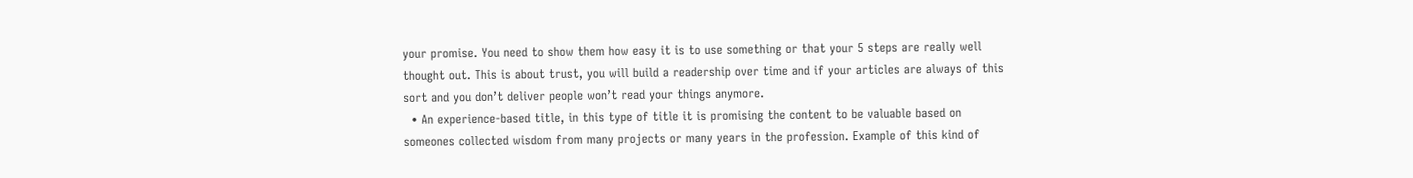your promise. You need to show them how easy it is to use something or that your 5 steps are really well thought out. This is about trust, you will build a readership over time and if your articles are always of this sort and you don’t deliver people won’t read your things anymore.
  • An experience-based title, in this type of title it is promising the content to be valuable based on someones collected wisdom from many projects or many years in the profession. Example of this kind of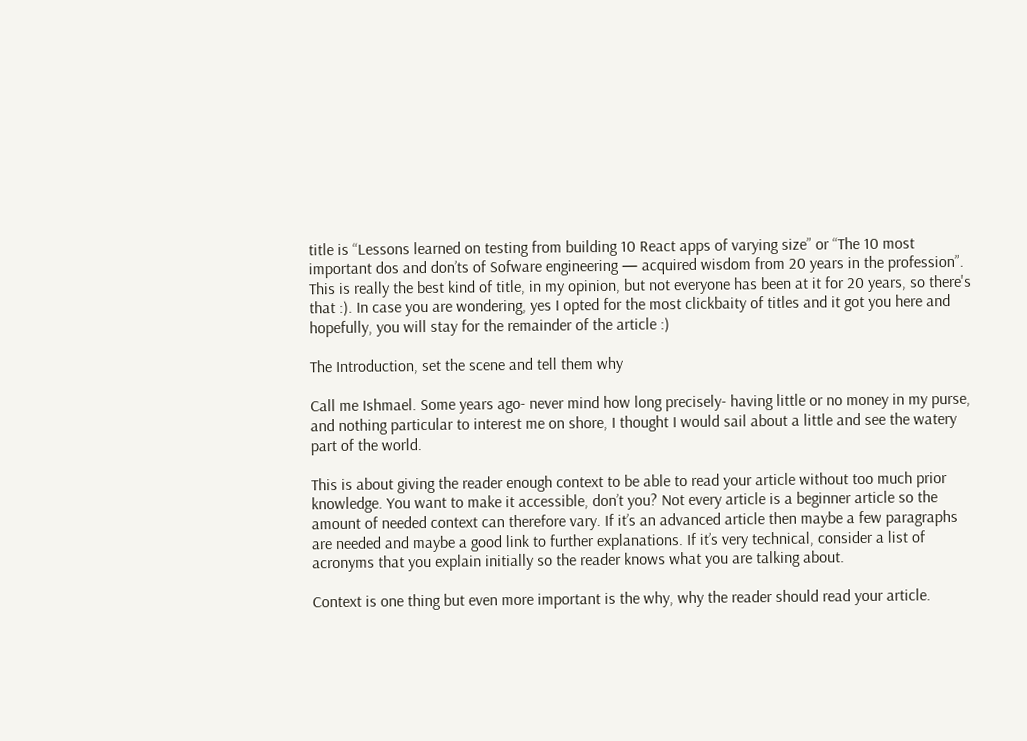title is “Lessons learned on testing from building 10 React apps of varying size” or “The 10 most important dos and don’ts of Sofware engineering — acquired wisdom from 20 years in the profession”. This is really the best kind of title, in my opinion, but not everyone has been at it for 20 years, so there's that :). In case you are wondering, yes I opted for the most clickbaity of titles and it got you here and hopefully, you will stay for the remainder of the article :)

The Introduction, set the scene and tell them why

Call me Ishmael. Some years ago- never mind how long precisely- having little or no money in my purse, and nothing particular to interest me on shore, I thought I would sail about a little and see the watery part of the world.

This is about giving the reader enough context to be able to read your article without too much prior knowledge. You want to make it accessible, don’t you? Not every article is a beginner article so the amount of needed context can therefore vary. If it’s an advanced article then maybe a few paragraphs are needed and maybe a good link to further explanations. If it’s very technical, consider a list of acronyms that you explain initially so the reader knows what you are talking about.

Context is one thing but even more important is the why, why the reader should read your article.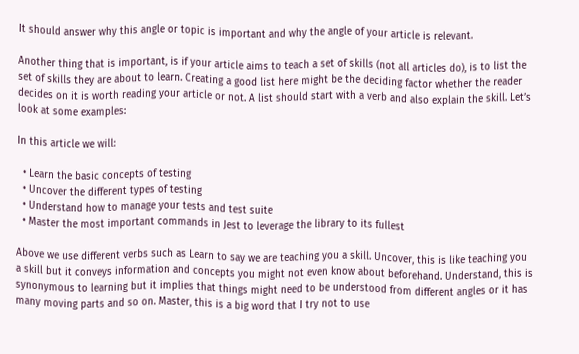It should answer why this angle or topic is important and why the angle of your article is relevant.

Another thing that is important, is if your article aims to teach a set of skills (not all articles do), is to list the set of skills they are about to learn. Creating a good list here might be the deciding factor whether the reader decides on it is worth reading your article or not. A list should start with a verb and also explain the skill. Let’s look at some examples:

In this article we will:

  • Learn the basic concepts of testing
  • Uncover the different types of testing
  • Understand how to manage your tests and test suite
  • Master the most important commands in Jest to leverage the library to its fullest

Above we use different verbs such as Learn to say we are teaching you a skill. Uncover, this is like teaching you a skill but it conveys information and concepts you might not even know about beforehand. Understand, this is synonymous to learning but it implies that things might need to be understood from different angles or it has many moving parts and so on. Master, this is a big word that I try not to use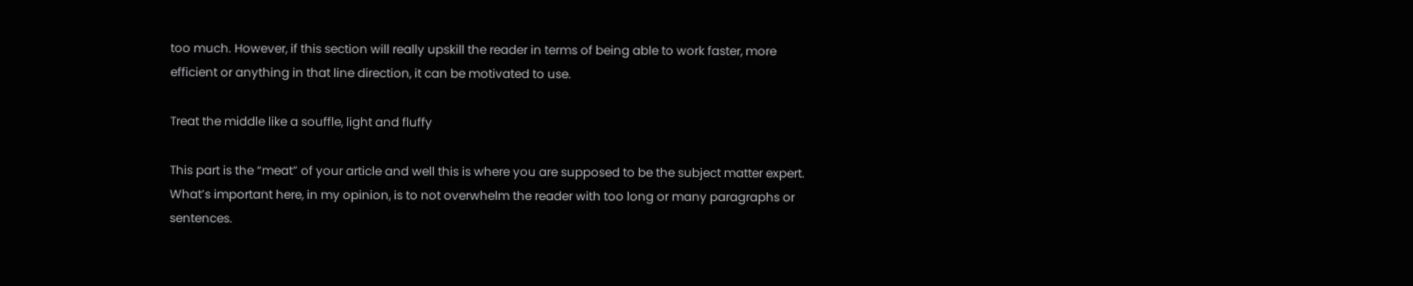too much. However, if this section will really upskill the reader in terms of being able to work faster, more efficient or anything in that line direction, it can be motivated to use.

Treat the middle like a souffle, light and fluffy

This part is the “meat” of your article and well this is where you are supposed to be the subject matter expert. What’s important here, in my opinion, is to not overwhelm the reader with too long or many paragraphs or sentences.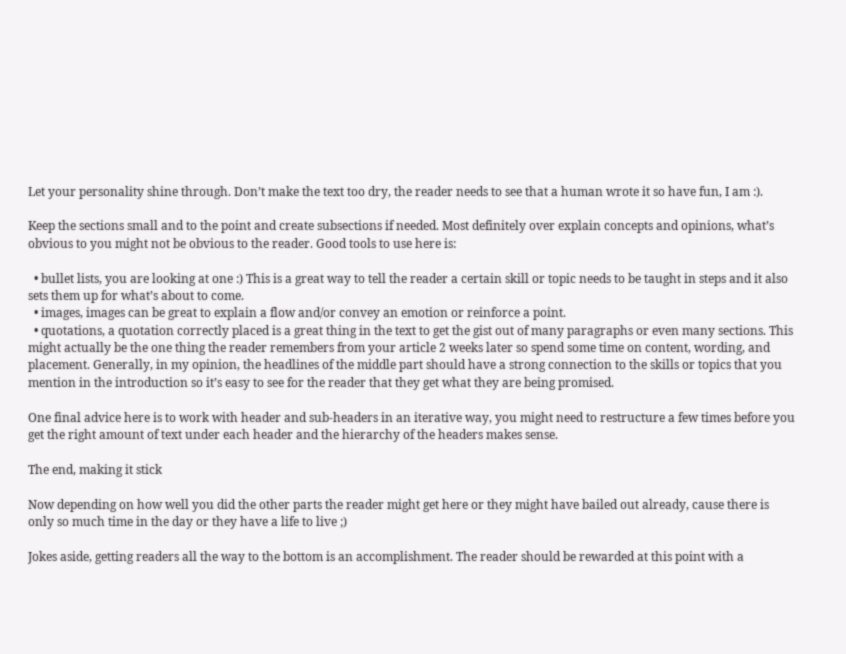Let your personality shine through. Don’t make the text too dry, the reader needs to see that a human wrote it so have fun, I am :).

Keep the sections small and to the point and create subsections if needed. Most definitely over explain concepts and opinions, what’s obvious to you might not be obvious to the reader. Good tools to use here is:

  • bullet lists, you are looking at one :) This is a great way to tell the reader a certain skill or topic needs to be taught in steps and it also sets them up for what’s about to come.
  • images, images can be great to explain a flow and/or convey an emotion or reinforce a point.
  • quotations, a quotation correctly placed is a great thing in the text to get the gist out of many paragraphs or even many sections. This might actually be the one thing the reader remembers from your article 2 weeks later so spend some time on content, wording, and placement. Generally, in my opinion, the headlines of the middle part should have a strong connection to the skills or topics that you mention in the introduction so it’s easy to see for the reader that they get what they are being promised.

One final advice here is to work with header and sub-headers in an iterative way, you might need to restructure a few times before you get the right amount of text under each header and the hierarchy of the headers makes sense.

The end, making it stick

Now depending on how well you did the other parts the reader might get here or they might have bailed out already, cause there is only so much time in the day or they have a life to live ;)

Jokes aside, getting readers all the way to the bottom is an accomplishment. The reader should be rewarded at this point with a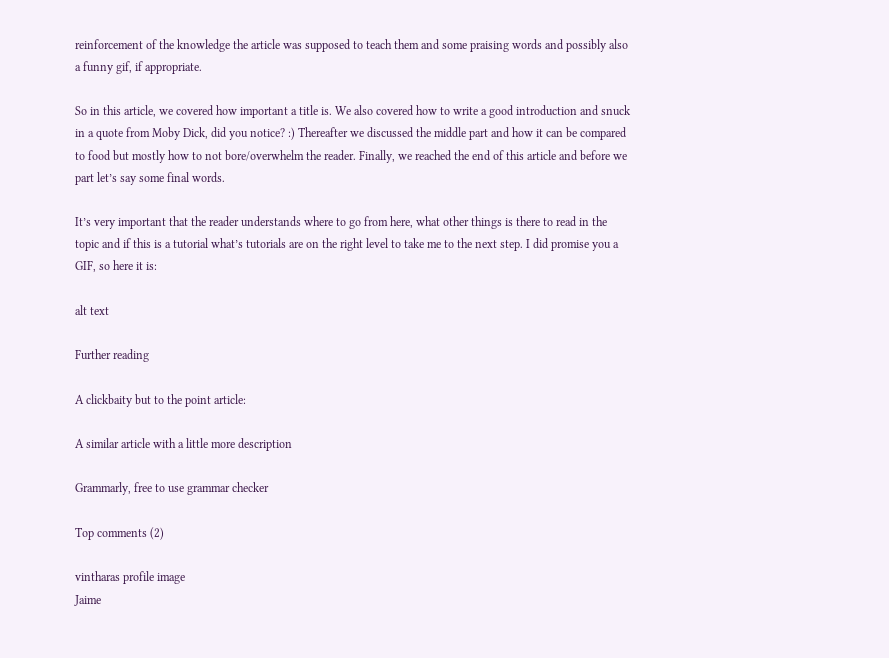reinforcement of the knowledge the article was supposed to teach them and some praising words and possibly also a funny gif, if appropriate.

So in this article, we covered how important a title is. We also covered how to write a good introduction and snuck in a quote from Moby Dick, did you notice? :) Thereafter we discussed the middle part and how it can be compared to food but mostly how to not bore/overwhelm the reader. Finally, we reached the end of this article and before we part let’s say some final words.

It’s very important that the reader understands where to go from here, what other things is there to read in the topic and if this is a tutorial what’s tutorials are on the right level to take me to the next step. I did promise you a GIF, so here it is:

alt text

Further reading

A clickbaity but to the point article:

A similar article with a little more description

Grammarly, free to use grammar checker

Top comments (2)

vintharas profile image
Jaime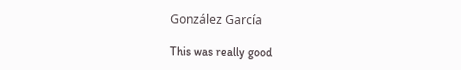González García

This was really good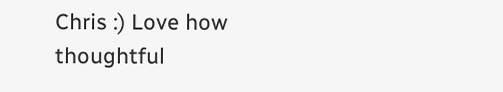Chris :) Love how thoughtful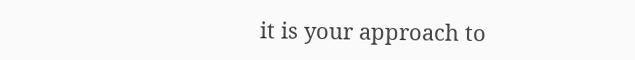it is your approach to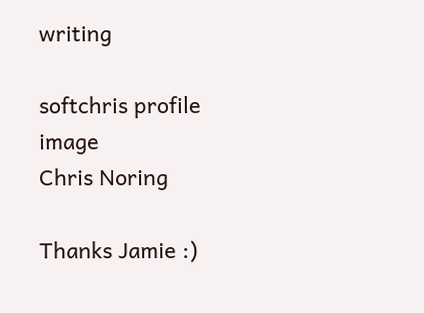writing

softchris profile image
Chris Noring

Thanks Jamie :)